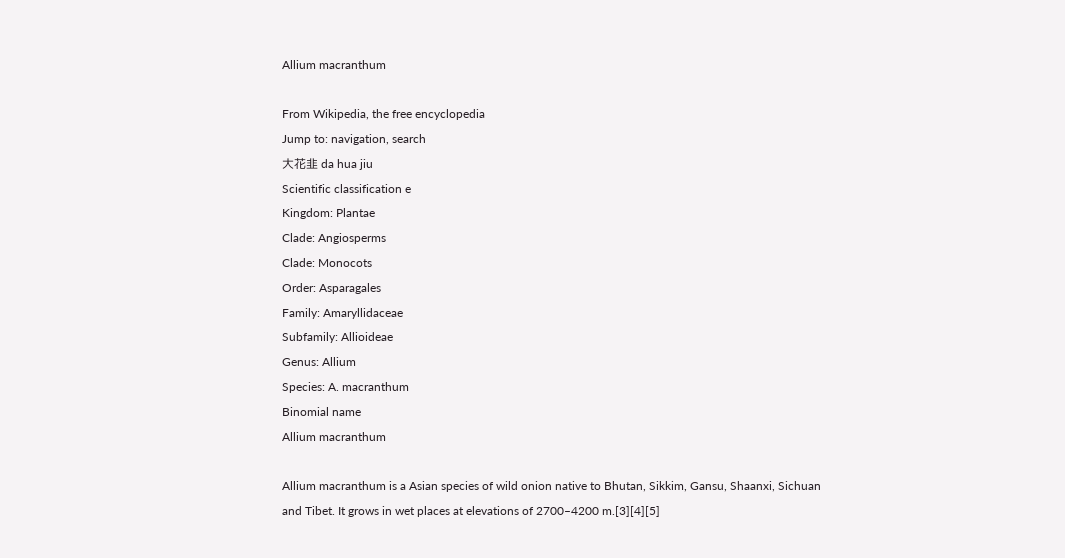Allium macranthum

From Wikipedia, the free encyclopedia
Jump to: navigation, search
大花韭 da hua jiu
Scientific classification e
Kingdom: Plantae
Clade: Angiosperms
Clade: Monocots
Order: Asparagales
Family: Amaryllidaceae
Subfamily: Allioideae
Genus: Allium
Species: A. macranthum
Binomial name
Allium macranthum

Allium macranthum is a Asian species of wild onion native to Bhutan, Sikkim, Gansu, Shaanxi, Sichuan and Tibet. It grows in wet places at elevations of 2700–4200 m.[3][4][5]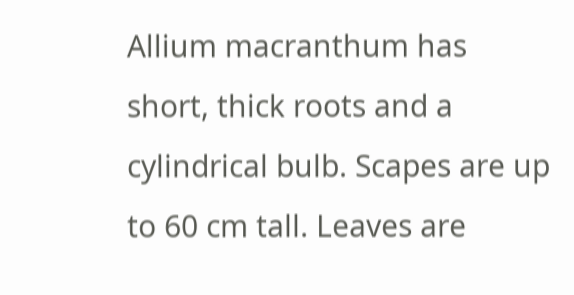Allium macranthum has short, thick roots and a cylindrical bulb. Scapes are up to 60 cm tall. Leaves are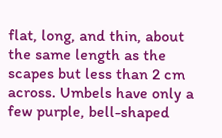flat, long, and thin, about the same length as the scapes but less than 2 cm across. Umbels have only a few purple, bell-shaped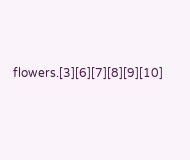flowers.[3][6][7][8][9][10]